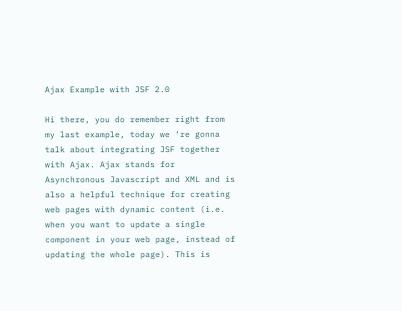Ajax Example with JSF 2.0

Hi there, you do remember right from my last example, today we ‘re gonna talk about integrating JSF together with Ajax. Ajax stands for Asynchronous Javascript and XML and is also a helpful technique for creating web pages with dynamic content (i.e. when you want to update a single component in your web page, instead of updating the whole page). This is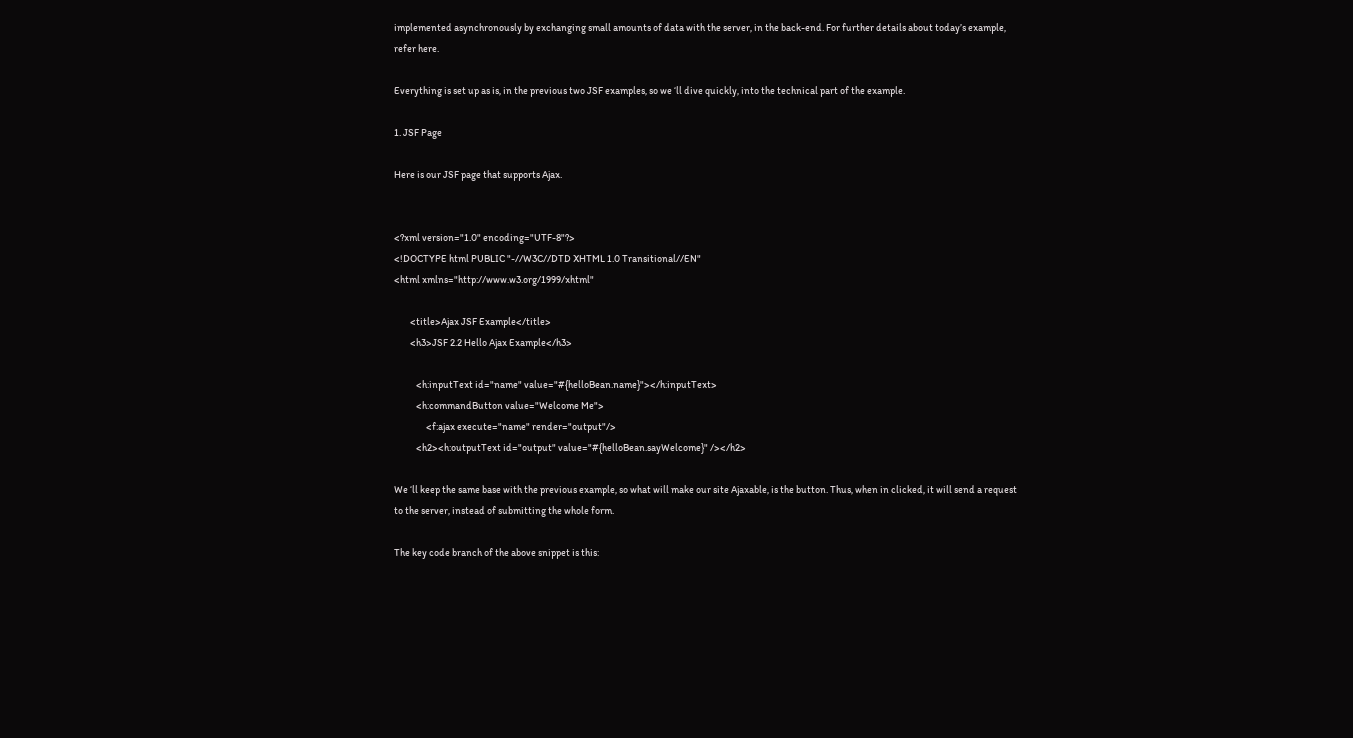implemented asynchronously by exchanging small amounts of data with the server, in the back-end. For further details about today’s example, refer here.

Everything is set up as is, in the previous two JSF examples, so we ‘ll dive quickly, into the technical part of the example.

1. JSF Page

Here is our JSF page that supports Ajax.


<?xml version="1.0" encoding="UTF-8"?>
<!DOCTYPE html PUBLIC "-//W3C//DTD XHTML 1.0 Transitional//EN"
<html xmlns="http://www.w3.org/1999/xhtml"

        <title>Ajax JSF Example</title>
        <h3>JSF 2.2 Hello Ajax Example</h3>

           <h:inputText id="name" value="#{helloBean.name}"></h:inputText>
           <h:commandButton value="Welcome Me">
                <f:ajax execute="name" render="output"/>
           <h2><h:outputText id="output" value="#{helloBean.sayWelcome}" /></h2>

We ‘ll keep the same base with the previous example, so what will make our site Ajaxable, is the button. Thus, when in clicked, it will send a request to the server, instead of submitting the whole form.

The key code branch of the above snippet is this: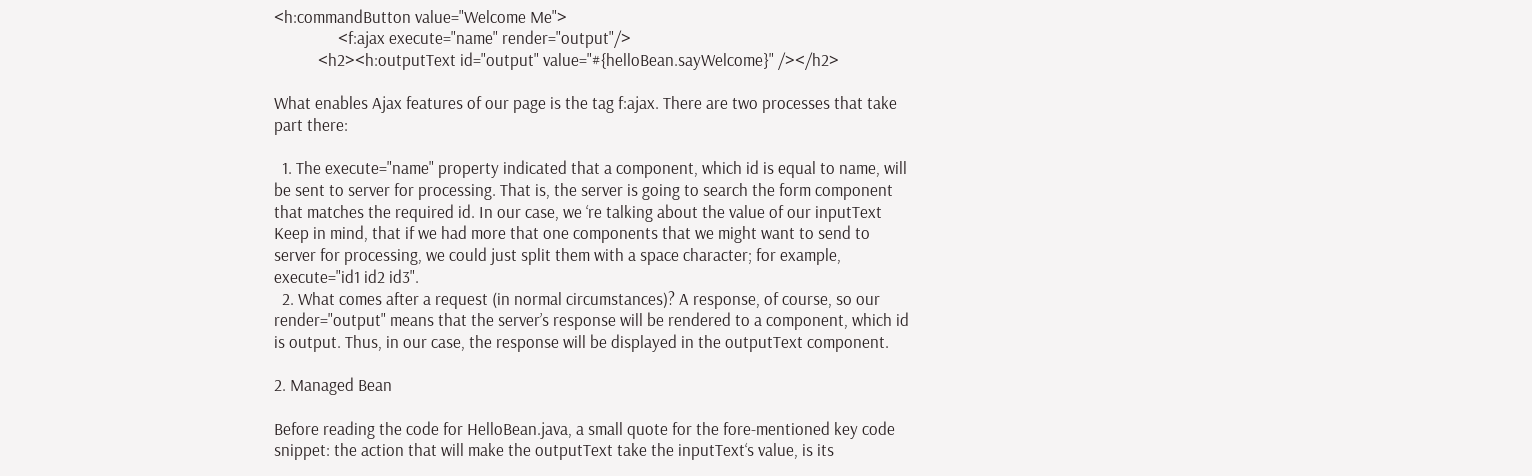<h:commandButton value="Welcome Me">
                <f:ajax execute="name" render="output"/>
           <h2><h:outputText id="output" value="#{helloBean.sayWelcome}" /></h2>

What enables Ajax features of our page is the tag f:ajax. There are two processes that take part there:

  1. The execute="name" property indicated that a component, which id is equal to name, will be sent to server for processing. That is, the server is going to search the form component that matches the required id. In our case, we ‘re talking about the value of our inputText Keep in mind, that if we had more that one components that we might want to send to server for processing, we could just split them with a space character; for example, execute="id1 id2 id3".
  2. What comes after a request (in normal circumstances)? A response, of course, so our render="output" means that the server’s response will be rendered to a component, which id is output. Thus, in our case, the response will be displayed in the outputText component.

2. Managed Bean

Before reading the code for HelloBean.java, a small quote for the fore-mentioned key code snippet: the action that will make the outputText take the inputText‘s value, is its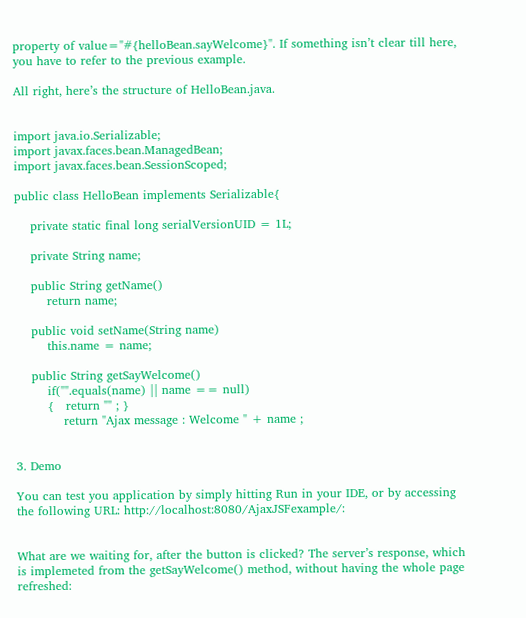property of value="#{helloBean.sayWelcome}". If something isn’t clear till here, you have to refer to the previous example.

All right, here’s the structure of HelloBean.java.


import java.io.Serializable;
import javax.faces.bean.ManagedBean;
import javax.faces.bean.SessionScoped;

public class HelloBean implements Serializable{

    private static final long serialVersionUID = 1L;

    private String name;

    public String getName()
        return name;

    public void setName(String name)
        this.name = name;

    public String getSayWelcome()
        if("".equals(name) || name == null)
        {   return "" ; }
            return "Ajax message : Welcome " + name ;


3. Demo

You can test you application by simply hitting Run in your IDE, or by accessing the following URL: http://localhost:8080/AjaxJSFexample/:


What are we waiting for, after the button is clicked? The server’s response, which is implemeted from the getSayWelcome() method, without having the whole page refreshed: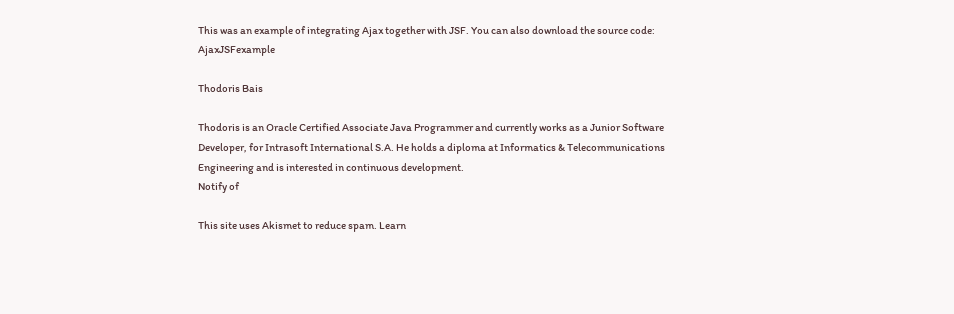This was an example of integrating Ajax together with JSF. You can also download the source code: AjaxJSFexample

Thodoris Bais

Thodoris is an Oracle Certified Associate Java Programmer and currently works as a Junior Software Developer, for Intrasoft International S.A. He holds a diploma at Informatics & Telecommunications Engineering and is interested in continuous development.
Notify of

This site uses Akismet to reduce spam. Learn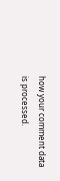how your comment data is processed.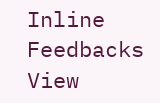Inline Feedbacks
View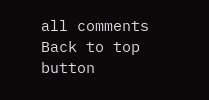all comments
Back to top button